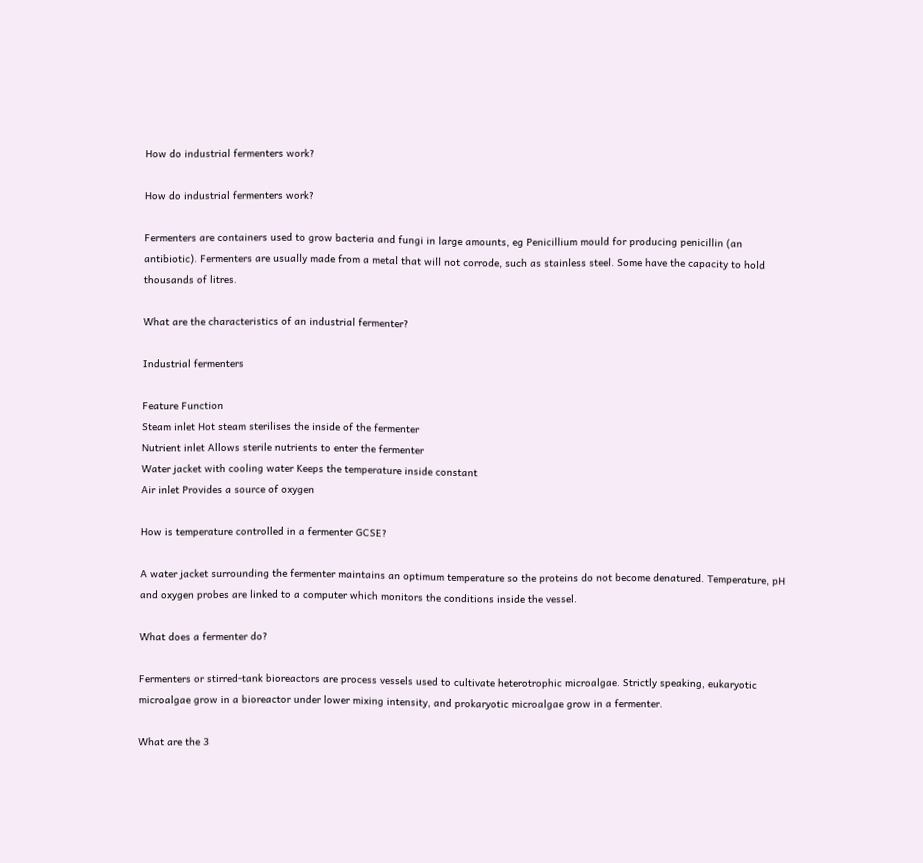How do industrial fermenters work?

How do industrial fermenters work?

Fermenters are containers used to grow bacteria and fungi in large amounts, eg Penicillium mould for producing penicillin (an antibiotic). Fermenters are usually made from a metal that will not corrode, such as stainless steel. Some have the capacity to hold thousands of litres.

What are the characteristics of an industrial fermenter?

Industrial fermenters

Feature Function
Steam inlet Hot steam sterilises the inside of the fermenter
Nutrient inlet Allows sterile nutrients to enter the fermenter
Water jacket with cooling water Keeps the temperature inside constant
Air inlet Provides a source of oxygen

How is temperature controlled in a fermenter GCSE?

A water jacket surrounding the fermenter maintains an optimum temperature so the proteins do not become denatured. Temperature, pH and oxygen probes are linked to a computer which monitors the conditions inside the vessel.

What does a fermenter do?

Fermenters or stirred-tank bioreactors are process vessels used to cultivate heterotrophic microalgae. Strictly speaking, eukaryotic microalgae grow in a bioreactor under lower mixing intensity, and prokaryotic microalgae grow in a fermenter.

What are the 3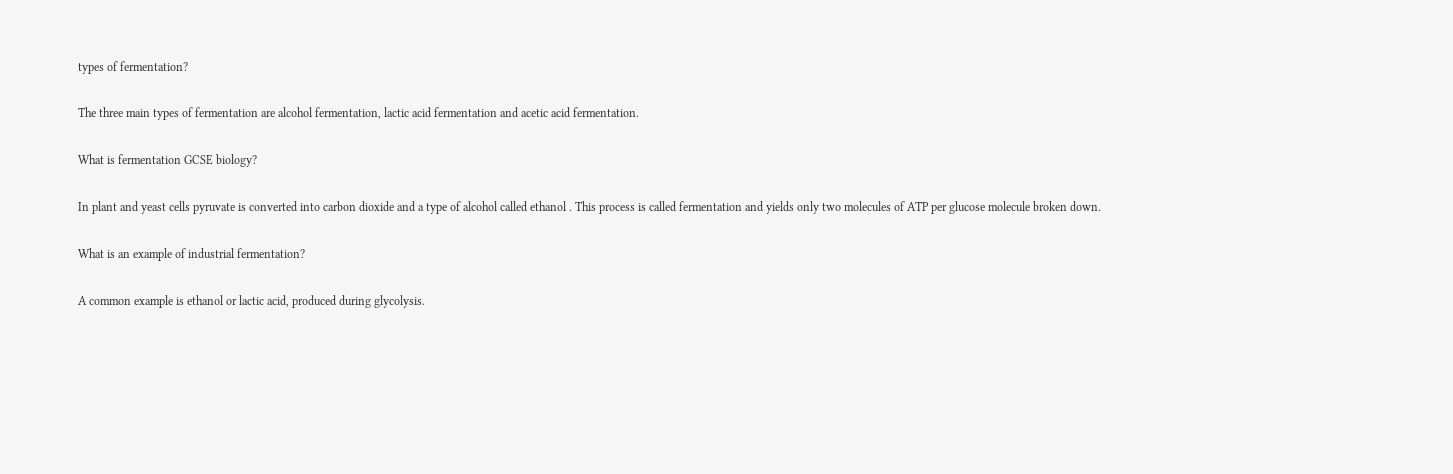types of fermentation?

The three main types of fermentation are alcohol fermentation, lactic acid fermentation and acetic acid fermentation.

What is fermentation GCSE biology?

In plant and yeast cells pyruvate is converted into carbon dioxide and a type of alcohol called ethanol . This process is called fermentation and yields only two molecules of ATP per glucose molecule broken down.

What is an example of industrial fermentation?

A common example is ethanol or lactic acid, produced during glycolysis.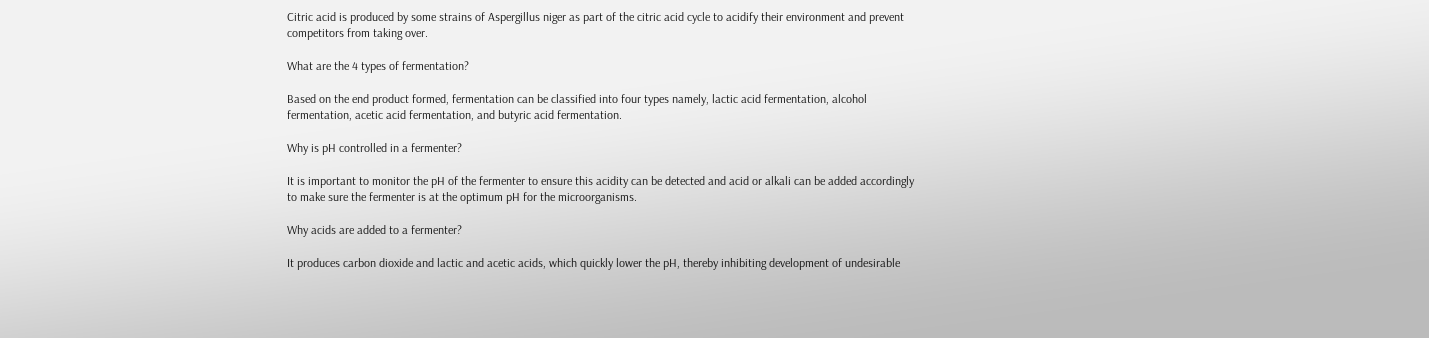Citric acid is produced by some strains of Aspergillus niger as part of the citric acid cycle to acidify their environment and prevent competitors from taking over.

What are the 4 types of fermentation?

Based on the end product formed, fermentation can be classified into four types namely, lactic acid fermentation, alcohol fermentation, acetic acid fermentation, and butyric acid fermentation.

Why is pH controlled in a fermenter?

It is important to monitor the pH of the fermenter to ensure this acidity can be detected and acid or alkali can be added accordingly to make sure the fermenter is at the optimum pH for the microorganisms.

Why acids are added to a fermenter?

It produces carbon dioxide and lactic and acetic acids, which quickly lower the pH, thereby inhibiting development of undesirable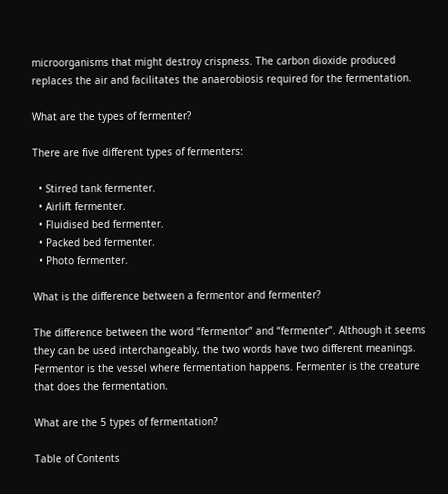microorganisms that might destroy crispness. The carbon dioxide produced replaces the air and facilitates the anaerobiosis required for the fermentation.

What are the types of fermenter?

There are five different types of fermenters:

  • Stirred tank fermenter.
  • Airlift fermenter.
  • Fluidised bed fermenter.
  • Packed bed fermenter.
  • Photo fermenter.

What is the difference between a fermentor and fermenter?

The difference between the word “fermentor” and “fermenter”. Although it seems they can be used interchangeably, the two words have two different meanings. Fermentor is the vessel where fermentation happens. Fermenter is the creature that does the fermentation.

What are the 5 types of fermentation?

Table of Contents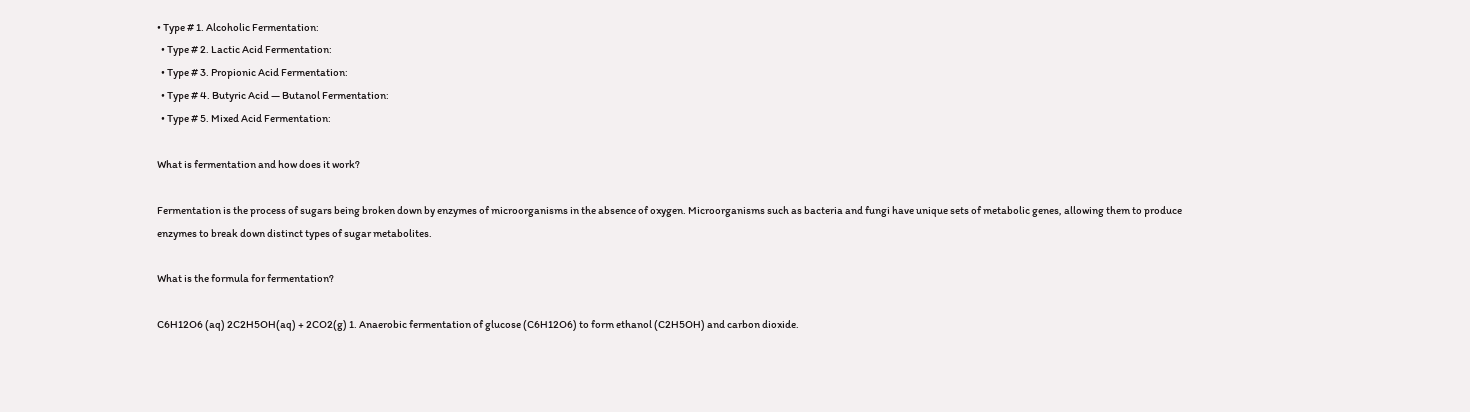• Type # 1. Alcoholic Fermentation:
  • Type # 2. Lactic Acid Fermentation:
  • Type # 3. Propionic Acid Fermentation:
  • Type # 4. Butyric Acid — Butanol Fermentation:
  • Type # 5. Mixed Acid Fermentation:

What is fermentation and how does it work?

Fermentation is the process of sugars being broken down by enzymes of microorganisms in the absence of oxygen. Microorganisms such as bacteria and fungi have unique sets of metabolic genes, allowing them to produce enzymes to break down distinct types of sugar metabolites.

What is the formula for fermentation?

C6H12O6 (aq) 2C2H5OH(aq) + 2CO2(g) 1. Anaerobic fermentation of glucose (C6H12O6) to form ethanol (C2H5OH) and carbon dioxide.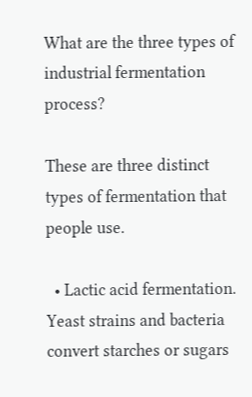What are the three types of industrial fermentation process?

These are three distinct types of fermentation that people use.

  • Lactic acid fermentation. Yeast strains and bacteria convert starches or sugars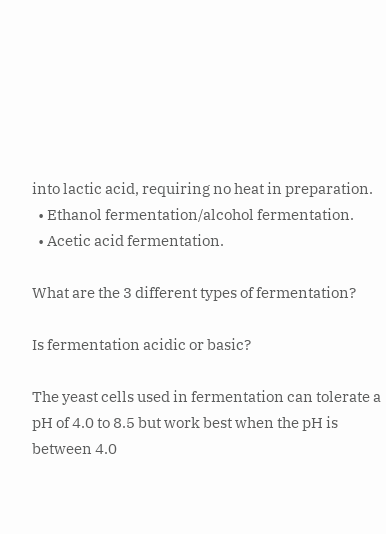into lactic acid, requiring no heat in preparation.
  • Ethanol fermentation/alcohol fermentation.
  • Acetic acid fermentation.

What are the 3 different types of fermentation?

Is fermentation acidic or basic?

The yeast cells used in fermentation can tolerate a pH of 4.0 to 8.5 but work best when the pH is between 4.0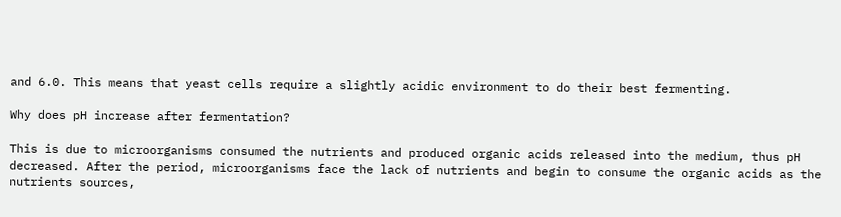and 6.0. This means that yeast cells require a slightly acidic environment to do their best fermenting.

Why does pH increase after fermentation?

This is due to microorganisms consumed the nutrients and produced organic acids released into the medium, thus pH decreased. After the period, microorganisms face the lack of nutrients and begin to consume the organic acids as the nutrients sources,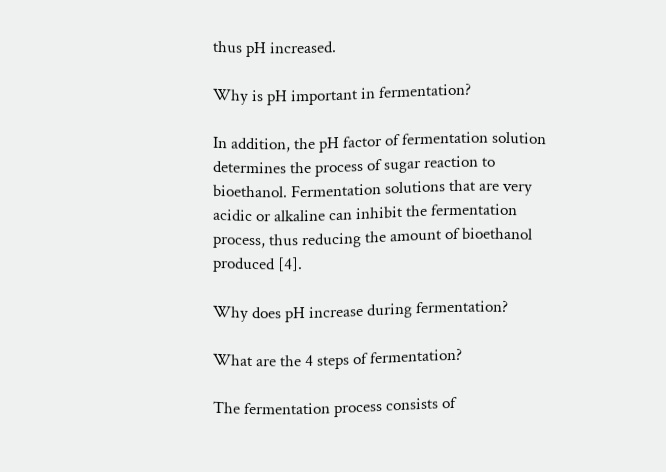thus pH increased.

Why is pH important in fermentation?

In addition, the pH factor of fermentation solution determines the process of sugar reaction to bioethanol. Fermentation solutions that are very acidic or alkaline can inhibit the fermentation process, thus reducing the amount of bioethanol produced [4].

Why does pH increase during fermentation?

What are the 4 steps of fermentation?

The fermentation process consists of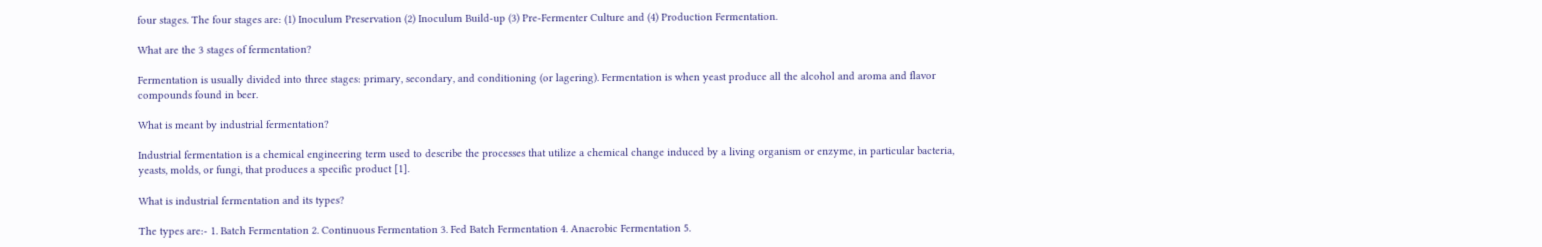four stages. The four stages are: (1) Inoculum Preservation (2) Inoculum Build-up (3) Pre-Fermenter Culture and (4) Production Fermentation.

What are the 3 stages of fermentation?

Fermentation is usually divided into three stages: primary, secondary, and conditioning (or lagering). Fermentation is when yeast produce all the alcohol and aroma and flavor compounds found in beer.

What is meant by industrial fermentation?

Industrial fermentation is a chemical engineering term used to describe the processes that utilize a chemical change induced by a living organism or enzyme, in particular bacteria, yeasts, molds, or fungi, that produces a specific product [1].

What is industrial fermentation and its types?

The types are:- 1. Batch Fermentation 2. Continuous Fermentation 3. Fed Batch Fermentation 4. Anaerobic Fermentation 5.